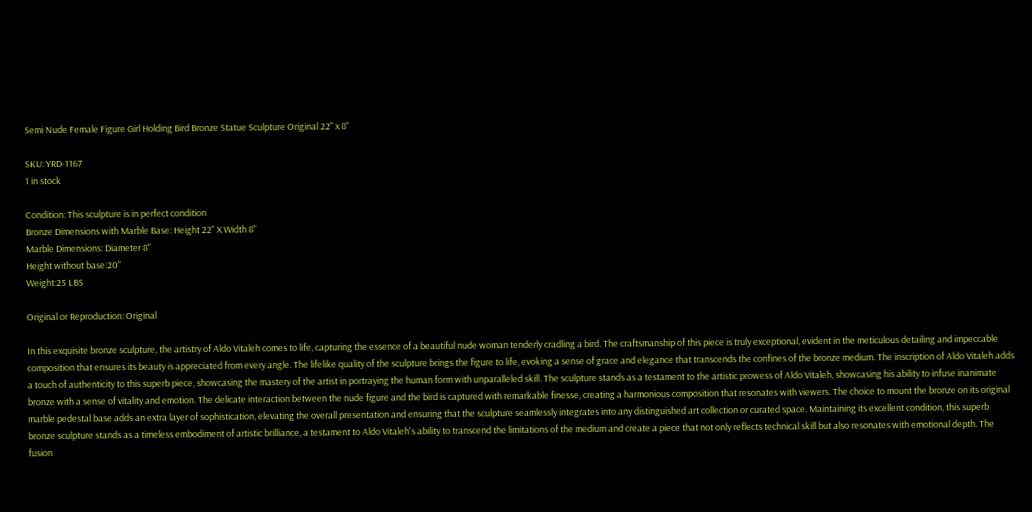Semi Nude Female Figure Girl Holding Bird Bronze Statue Sculpture Original 22" x 8"

SKU: YRD-1167
1 in stock

Condition: This sculpture is in perfect condition
Bronze Dimensions with Marble Base: Height 22" X Width 8"
Marble Dimensions: Diameter 8"
Height without base:20"
Weight:25 LBS

Original or Reproduction: Original

In this exquisite bronze sculpture, the artistry of Aldo Vitaleh comes to life, capturing the essence of a beautiful nude woman tenderly cradling a bird. The craftsmanship of this piece is truly exceptional, evident in the meticulous detailing and impeccable composition that ensures its beauty is appreciated from every angle. The lifelike quality of the sculpture brings the figure to life, evoking a sense of grace and elegance that transcends the confines of the bronze medium. The inscription of Aldo Vitaleh adds a touch of authenticity to this superb piece, showcasing the mastery of the artist in portraying the human form with unparalleled skill. The sculpture stands as a testament to the artistic prowess of Aldo Vitaleh, showcasing his ability to infuse inanimate bronze with a sense of vitality and emotion. The delicate interaction between the nude figure and the bird is captured with remarkable finesse, creating a harmonious composition that resonates with viewers. The choice to mount the bronze on its original marble pedestal base adds an extra layer of sophistication, elevating the overall presentation and ensuring that the sculpture seamlessly integrates into any distinguished art collection or curated space. Maintaining its excellent condition, this superb bronze sculpture stands as a timeless embodiment of artistic brilliance, a testament to Aldo Vitaleh's ability to transcend the limitations of the medium and create a piece that not only reflects technical skill but also resonates with emotional depth. The fusion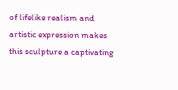of lifelike realism and artistic expression makes this sculpture a captivating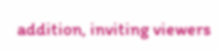addition, inviting viewers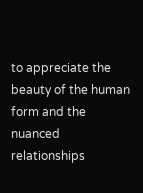to appreciate the beauty of the human form and the nuanced relationships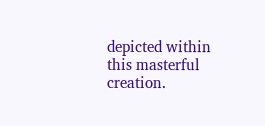depicted within this masterful creation.